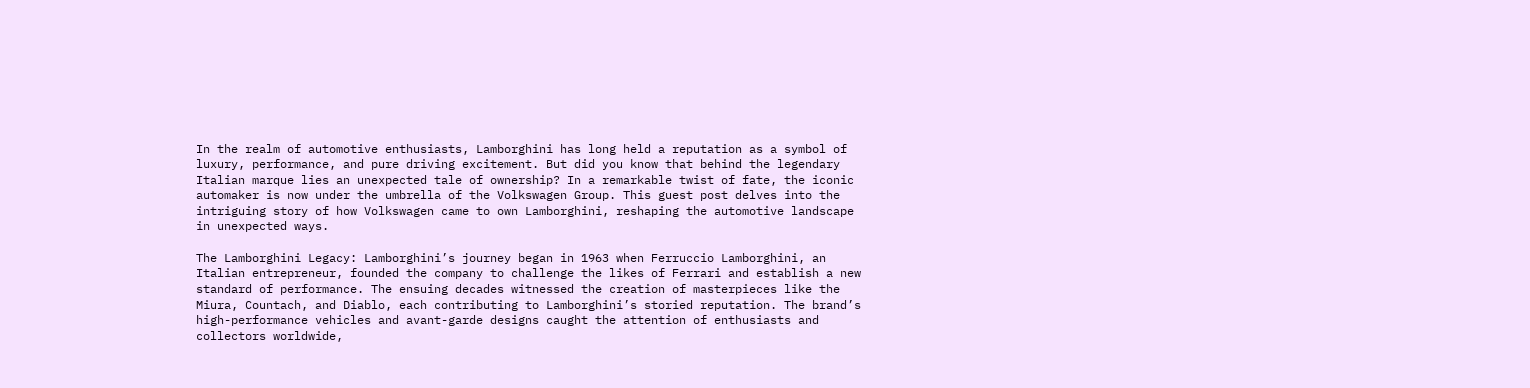In the realm of automotive enthusiasts, Lamborghini has long held a reputation as a symbol of luxury, performance, and pure driving excitement. But did you know that behind the legendary Italian marque lies an unexpected tale of ownership? In a remarkable twist of fate, the iconic automaker is now under the umbrella of the Volkswagen Group. This guest post delves into the intriguing story of how Volkswagen came to own Lamborghini, reshaping the automotive landscape in unexpected ways.

The Lamborghini Legacy: Lamborghini’s journey began in 1963 when Ferruccio Lamborghini, an Italian entrepreneur, founded the company to challenge the likes of Ferrari and establish a new standard of performance. The ensuing decades witnessed the creation of masterpieces like the Miura, Countach, and Diablo, each contributing to Lamborghini’s storied reputation. The brand’s high-performance vehicles and avant-garde designs caught the attention of enthusiasts and collectors worldwide,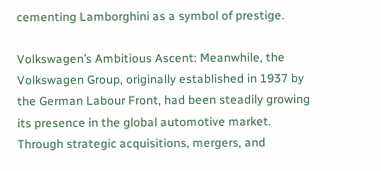cementing Lamborghini as a symbol of prestige.

Volkswagen’s Ambitious Ascent: Meanwhile, the Volkswagen Group, originally established in 1937 by the German Labour Front, had been steadily growing its presence in the global automotive market. Through strategic acquisitions, mergers, and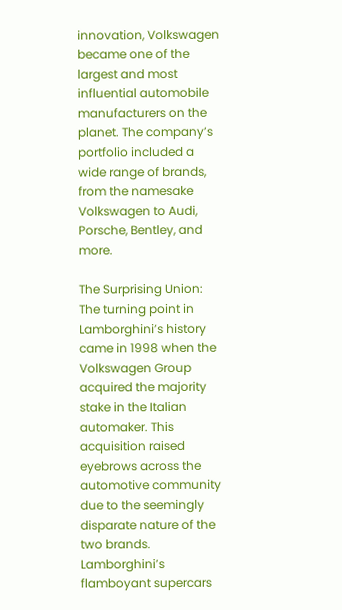innovation, Volkswagen became one of the largest and most influential automobile manufacturers on the planet. The company’s portfolio included a wide range of brands, from the namesake Volkswagen to Audi, Porsche, Bentley, and more.

The Surprising Union: The turning point in Lamborghini’s history came in 1998 when the Volkswagen Group acquired the majority stake in the Italian automaker. This acquisition raised eyebrows across the automotive community due to the seemingly disparate nature of the two brands. Lamborghini’s flamboyant supercars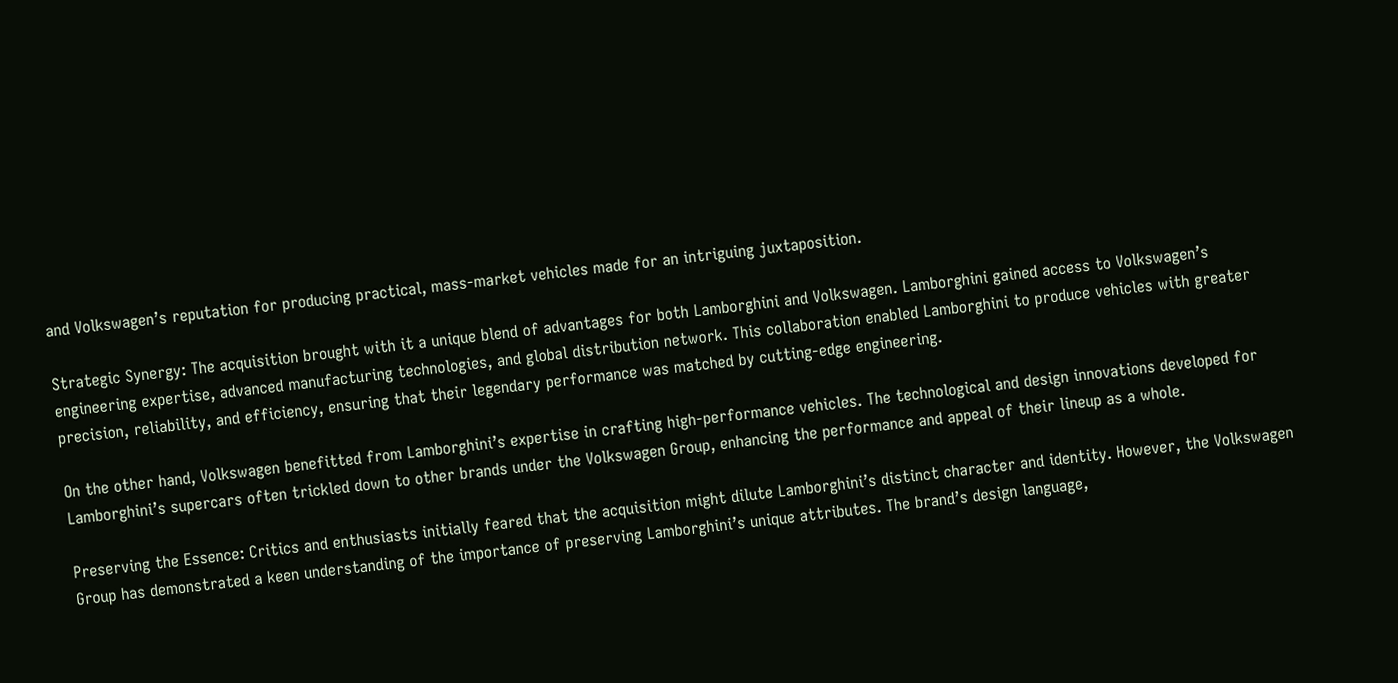and Volkswagen’s reputation for producing practical, mass-market vehicles made for an intriguing juxtaposition.

Strategic Synergy: The acquisition brought with it a unique blend of advantages for both Lamborghini and Volkswagen. Lamborghini gained access to Volkswagen’s engineering expertise, advanced manufacturing technologies, and global distribution network. This collaboration enabled Lamborghini to produce vehicles with greater precision, reliability, and efficiency, ensuring that their legendary performance was matched by cutting-edge engineering.

On the other hand, Volkswagen benefitted from Lamborghini’s expertise in crafting high-performance vehicles. The technological and design innovations developed for Lamborghini’s supercars often trickled down to other brands under the Volkswagen Group, enhancing the performance and appeal of their lineup as a whole.

Preserving the Essence: Critics and enthusiasts initially feared that the acquisition might dilute Lamborghini’s distinct character and identity. However, the Volkswagen Group has demonstrated a keen understanding of the importance of preserving Lamborghini’s unique attributes. The brand’s design language,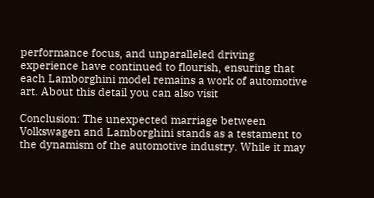performance focus, and unparalleled driving experience have continued to flourish, ensuring that each Lamborghini model remains a work of automotive art. About this detail you can also visit

Conclusion: The unexpected marriage between Volkswagen and Lamborghini stands as a testament to the dynamism of the automotive industry. While it may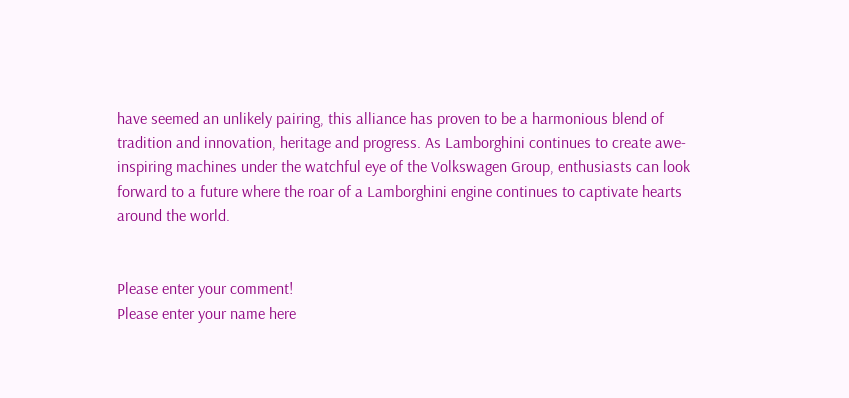have seemed an unlikely pairing, this alliance has proven to be a harmonious blend of tradition and innovation, heritage and progress. As Lamborghini continues to create awe-inspiring machines under the watchful eye of the Volkswagen Group, enthusiasts can look forward to a future where the roar of a Lamborghini engine continues to captivate hearts around the world.


Please enter your comment!
Please enter your name here